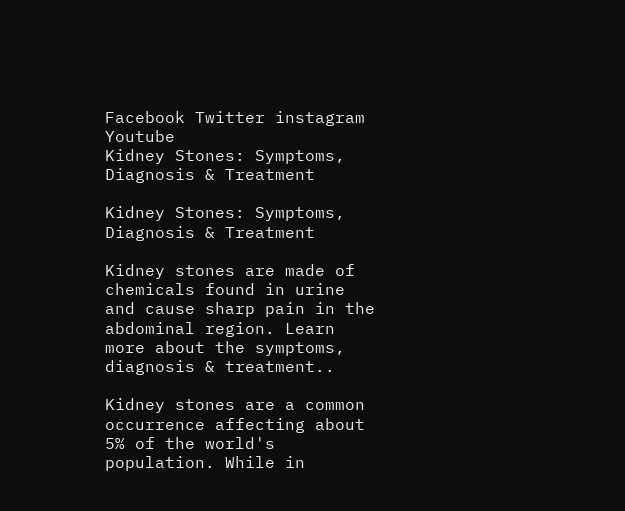Facebook Twitter instagram Youtube
Kidney Stones: Symptoms, Diagnosis & Treatment

Kidney Stones: Symptoms, Diagnosis & Treatment

Kidney stones are made of chemicals found in urine and cause sharp pain in the abdominal region. Learn more about the symptoms, diagnosis & treatment..

Kidney stones are a common occurrence affecting about 5% of the world's population. While in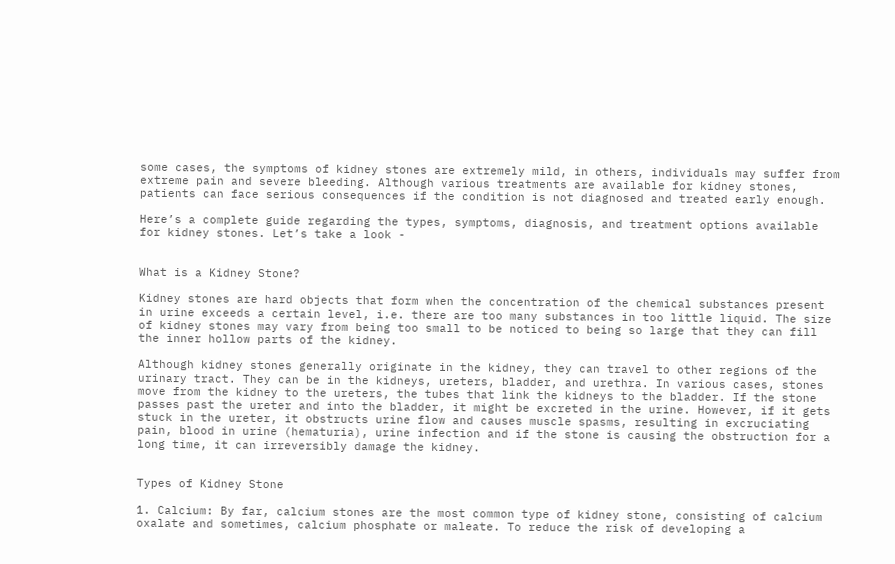some cases, the symptoms of kidney stones are extremely mild, in others, individuals may suffer from extreme pain and severe bleeding. Although various treatments are available for kidney stones, patients can face serious consequences if the condition is not diagnosed and treated early enough.

Here’s a complete guide regarding the types, symptoms, diagnosis, and treatment options available for kidney stones. Let’s take a look -


What is a Kidney Stone?

Kidney stones are hard objects that form when the concentration of the chemical substances present in urine exceeds a certain level, i.e. there are too many substances in too little liquid. The size of kidney stones may vary from being too small to be noticed to being so large that they can fill the inner hollow parts of the kidney.

Although kidney stones generally originate in the kidney, they can travel to other regions of the urinary tract. They can be in the kidneys, ureters, bladder, and urethra. In various cases, stones move from the kidney to the ureters, the tubes that link the kidneys to the bladder. If the stone passes past the ureter and into the bladder, it might be excreted in the urine. However, if it gets stuck in the ureter, it obstructs urine flow and causes muscle spasms, resulting in excruciating pain, blood in urine (hematuria), urine infection and if the stone is causing the obstruction for a long time, it can irreversibly damage the kidney.


Types of Kidney Stone

1. Calcium: By far, calcium stones are the most common type of kidney stone, consisting of calcium oxalate and sometimes, calcium phosphate or maleate. To reduce the risk of developing a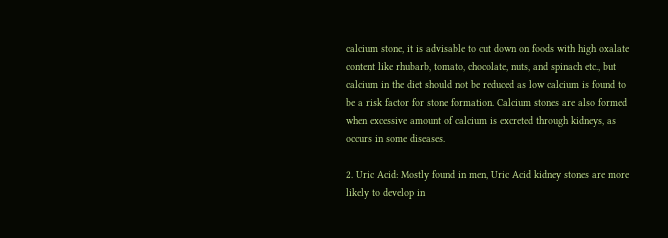calcium stone, it is advisable to cut down on foods with high oxalate content like rhubarb, tomato, chocolate, nuts, and spinach etc., but calcium in the diet should not be reduced as low calcium is found to be a risk factor for stone formation. Calcium stones are also formed when excessive amount of calcium is excreted through kidneys, as occurs in some diseases.

2. Uric Acid: Mostly found in men, Uric Acid kidney stones are more likely to develop in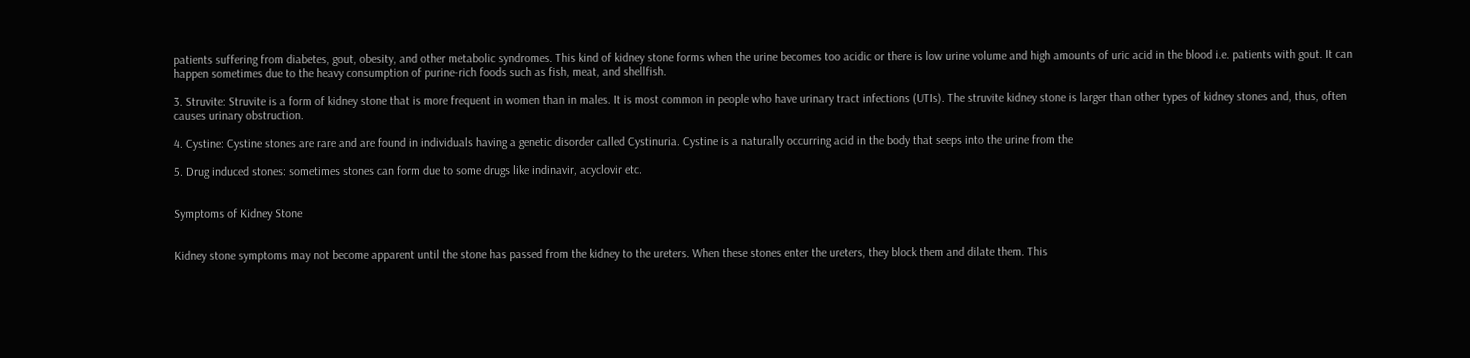patients suffering from diabetes, gout, obesity, and other metabolic syndromes. This kind of kidney stone forms when the urine becomes too acidic or there is low urine volume and high amounts of uric acid in the blood i.e. patients with gout. It can happen sometimes due to the heavy consumption of purine-rich foods such as fish, meat, and shellfish.

3. Struvite: Struvite is a form of kidney stone that is more frequent in women than in males. It is most common in people who have urinary tract infections (UTIs). The struvite kidney stone is larger than other types of kidney stones and, thus, often causes urinary obstruction.

4. Cystine: Cystine stones are rare and are found in individuals having a genetic disorder called Cystinuria. Cystine is a naturally occurring acid in the body that seeps into the urine from the

5. Drug induced stones: sometimes stones can form due to some drugs like indinavir, acyclovir etc.


Symptoms of Kidney Stone


Kidney stone symptoms may not become apparent until the stone has passed from the kidney to the ureters. When these stones enter the ureters, they block them and dilate them. This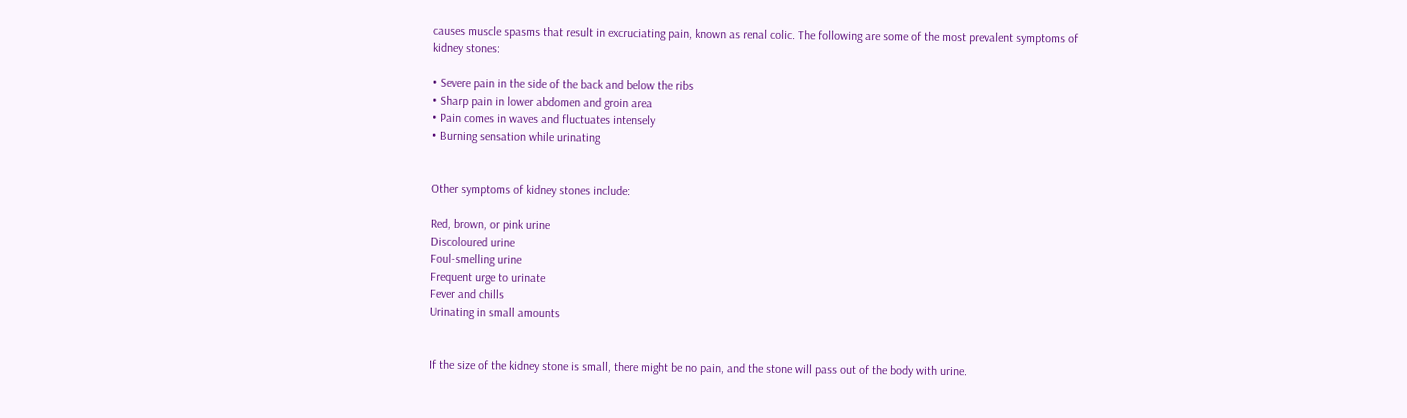causes muscle spasms that result in excruciating pain, known as renal colic. The following are some of the most prevalent symptoms of kidney stones:

• Severe pain in the side of the back and below the ribs
• Sharp pain in lower abdomen and groin area
• Pain comes in waves and fluctuates intensely
• Burning sensation while urinating


Other symptoms of kidney stones include:

Red, brown, or pink urine
Discoloured urine
Foul-smelling urine
Frequent urge to urinate
Fever and chills
Urinating in small amounts


If the size of the kidney stone is small, there might be no pain, and the stone will pass out of the body with urine.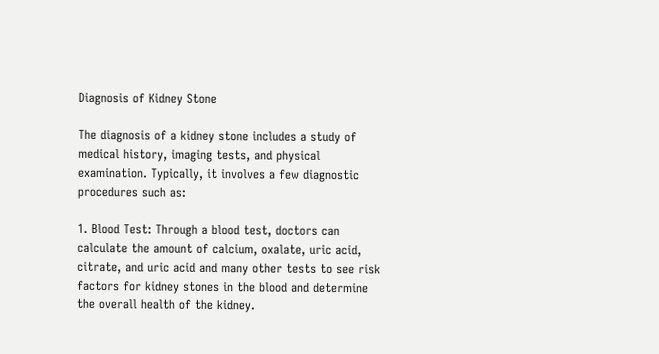Diagnosis of Kidney Stone

The diagnosis of a kidney stone includes a study of medical history, imaging tests, and physical examination. Typically, it involves a few diagnostic procedures such as:

1. Blood Test: Through a blood test, doctors can calculate the amount of calcium, oxalate, uric acid, citrate, and uric acid and many other tests to see risk factors for kidney stones in the blood and determine the overall health of the kidney.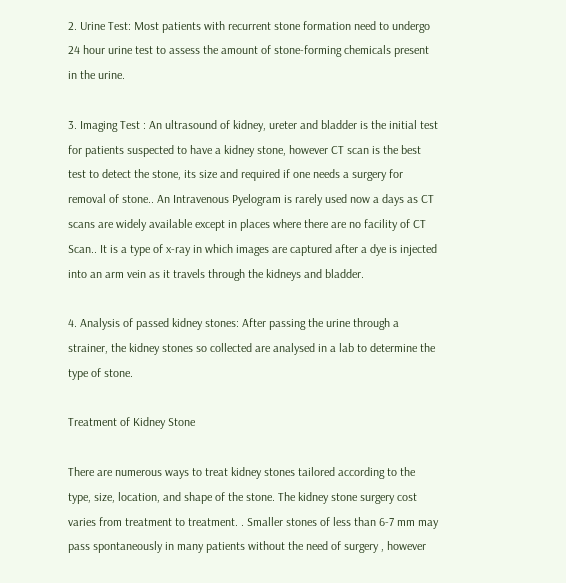2. Urine Test: Most patients with recurrent stone formation need to undergo 24 hour urine test to assess the amount of stone-forming chemicals present in the urine.

3. Imaging Test : An ultrasound of kidney, ureter and bladder is the initial test for patients suspected to have a kidney stone, however CT scan is the best test to detect the stone, its size and required if one needs a surgery for removal of stone.. An Intravenous Pyelogram is rarely used now a days as CT scans are widely available except in places where there are no facility of CT Scan.. It is a type of x-ray in which images are captured after a dye is injected into an arm vein as it travels through the kidneys and bladder.

4. Analysis of passed kidney stones: After passing the urine through a strainer, the kidney stones so collected are analysed in a lab to determine the type of stone.

Treatment of Kidney Stone

There are numerous ways to treat kidney stones tailored according to the type, size, location, and shape of the stone. The kidney stone surgery cost varies from treatment to treatment. . Smaller stones of less than 6-7 mm may pass spontaneously in many patients without the need of surgery , however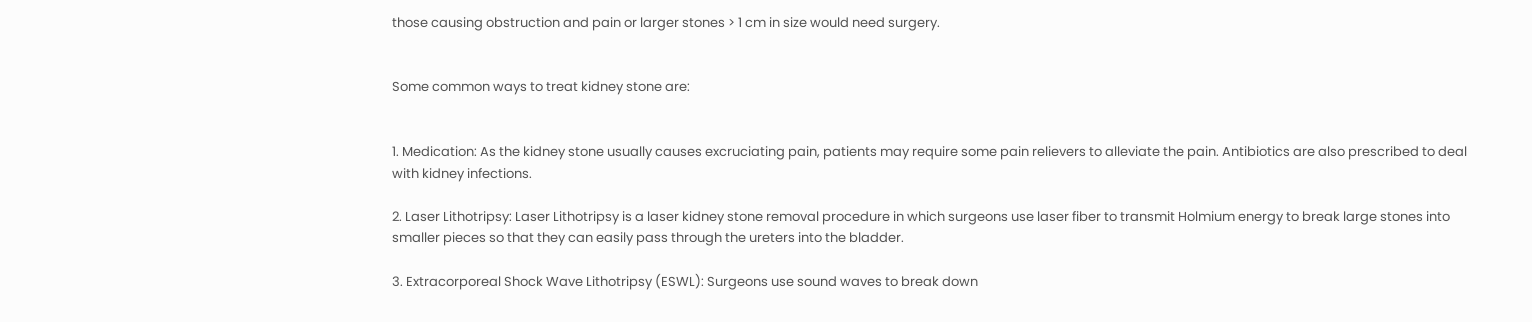those causing obstruction and pain or larger stones > 1 cm in size would need surgery.


Some common ways to treat kidney stone are:


1. Medication: As the kidney stone usually causes excruciating pain, patients may require some pain relievers to alleviate the pain. Antibiotics are also prescribed to deal with kidney infections.

2. Laser Lithotripsy: Laser Lithotripsy is a laser kidney stone removal procedure in which surgeons use laser fiber to transmit Holmium energy to break large stones into smaller pieces so that they can easily pass through the ureters into the bladder.

3. Extracorporeal Shock Wave Lithotripsy (ESWL): Surgeons use sound waves to break down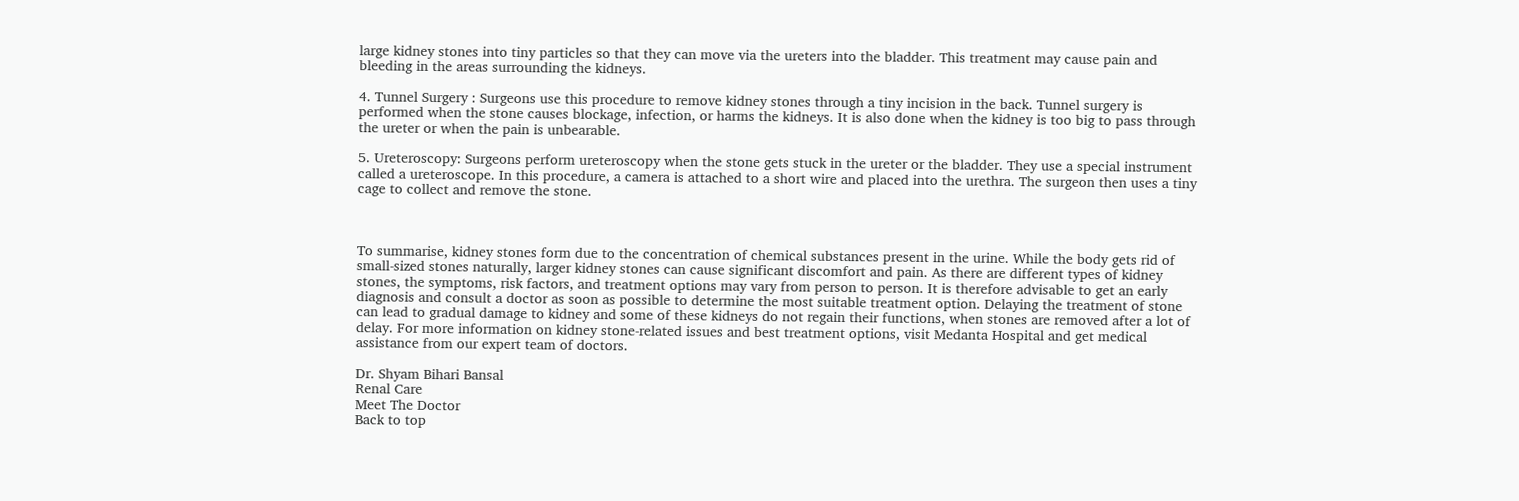large kidney stones into tiny particles so that they can move via the ureters into the bladder. This treatment may cause pain and bleeding in the areas surrounding the kidneys.

4. Tunnel Surgery : Surgeons use this procedure to remove kidney stones through a tiny incision in the back. Tunnel surgery is performed when the stone causes blockage, infection, or harms the kidneys. It is also done when the kidney is too big to pass through the ureter or when the pain is unbearable.

5. Ureteroscopy: Surgeons perform ureteroscopy when the stone gets stuck in the ureter or the bladder. They use a special instrument called a ureteroscope. In this procedure, a camera is attached to a short wire and placed into the urethra. The surgeon then uses a tiny cage to collect and remove the stone.



To summarise, kidney stones form due to the concentration of chemical substances present in the urine. While the body gets rid of small-sized stones naturally, larger kidney stones can cause significant discomfort and pain. As there are different types of kidney stones, the symptoms, risk factors, and treatment options may vary from person to person. It is therefore advisable to get an early diagnosis and consult a doctor as soon as possible to determine the most suitable treatment option. Delaying the treatment of stone can lead to gradual damage to kidney and some of these kidneys do not regain their functions, when stones are removed after a lot of delay. For more information on kidney stone-related issues and best treatment options, visit Medanta Hospital and get medical assistance from our expert team of doctors.

Dr. Shyam Bihari Bansal
Renal Care
Meet The Doctor
Back to top